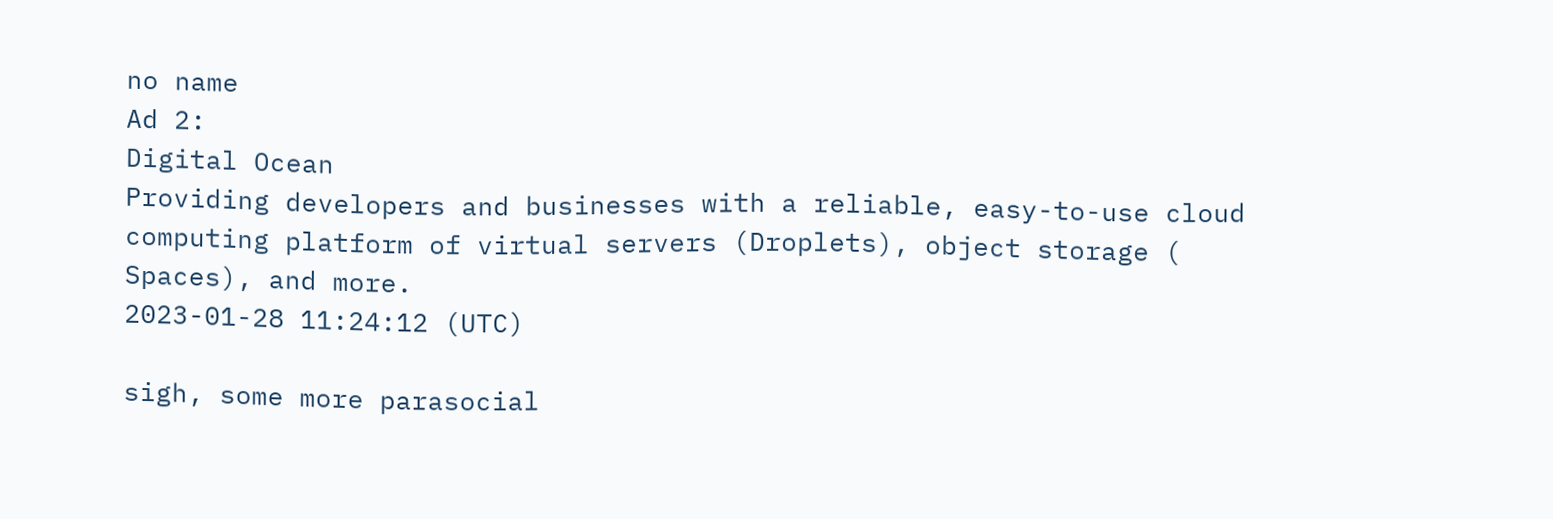no name
Ad 2:
Digital Ocean
Providing developers and businesses with a reliable, easy-to-use cloud computing platform of virtual servers (Droplets), object storage ( Spaces), and more.
2023-01-28 11:24:12 (UTC)

sigh, some more parasocial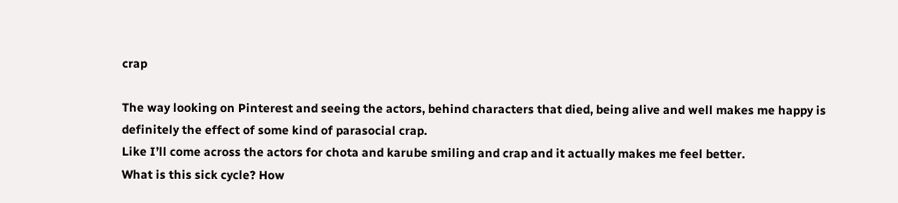crap

The way looking on Pinterest and seeing the actors, behind characters that died, being alive and well makes me happy is definitely the effect of some kind of parasocial crap.
Like I’ll come across the actors for chota and karube smiling and crap and it actually makes me feel better.
What is this sick cycle? How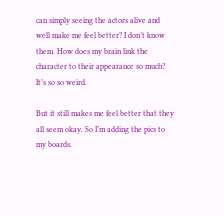can simply seeing the actors alive and well make me feel better? I don’t know them. How does my brain link the character to their appearance so much? It’s so so weird.

But it still makes me feel better that they all seem okay. So I’m adding the pics to my boards.